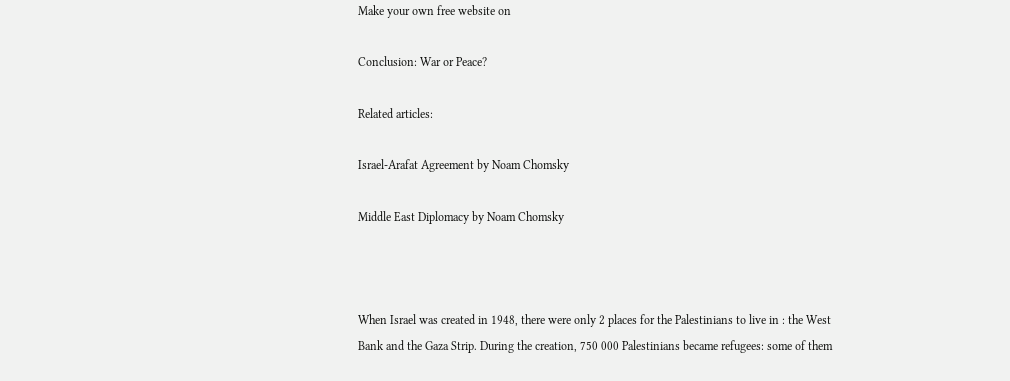Make your own free website on

Conclusion: War or Peace?

Related articles:

Israel-Arafat Agreement by Noam Chomsky

Middle East Diplomacy by Noam Chomsky



When Israel was created in 1948, there were only 2 places for the Palestinians to live in : the West Bank and the Gaza Strip. During the creation, 750 000 Palestinians became refugees: some of them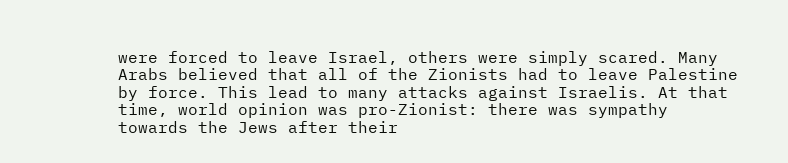were forced to leave Israel, others were simply scared. Many Arabs believed that all of the Zionists had to leave Palestine by force. This lead to many attacks against Israelis. At that time, world opinion was pro-Zionist: there was sympathy towards the Jews after their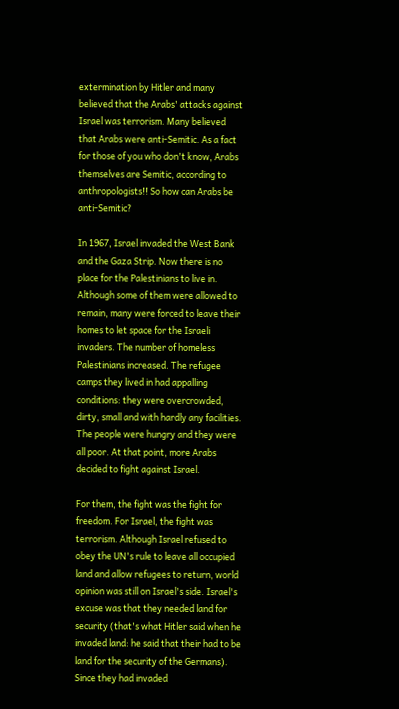extermination by Hitler and many believed that the Arabs' attacks against Israel was terrorism. Many believed that Arabs were anti-Semitic. As a fact for those of you who don't know, Arabs themselves are Semitic, according to anthropologists!! So how can Arabs be anti-Semitic?

In 1967, Israel invaded the West Bank and the Gaza Strip. Now there is no place for the Palestinians to live in. Although some of them were allowed to remain, many were forced to leave their homes to let space for the Israeli invaders. The number of homeless Palestinians increased. The refugee camps they lived in had appalling conditions: they were overcrowded, dirty, small and with hardly any facilities. The people were hungry and they were all poor. At that point, more Arabs decided to fight against Israel.

For them, the fight was the fight for freedom. For Israel, the fight was terrorism. Although Israel refused to obey the UN's rule to leave all occupied land and allow refugees to return, world opinion was still on Israel's side. Israel's excuse was that they needed land for security (that's what Hitler said when he invaded land: he said that their had to be land for the security of the Germans). Since they had invaded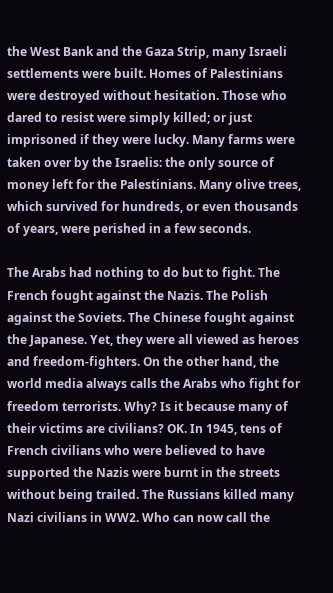the West Bank and the Gaza Strip, many Israeli settlements were built. Homes of Palestinians were destroyed without hesitation. Those who dared to resist were simply killed; or just imprisoned if they were lucky. Many farms were taken over by the Israelis: the only source of money left for the Palestinians. Many olive trees, which survived for hundreds, or even thousands of years, were perished in a few seconds.

The Arabs had nothing to do but to fight. The French fought against the Nazis. The Polish against the Soviets. The Chinese fought against the Japanese. Yet, they were all viewed as heroes and freedom-fighters. On the other hand, the world media always calls the Arabs who fight for freedom terrorists. Why? Is it because many of their victims are civilians? OK. In 1945, tens of French civilians who were believed to have supported the Nazis were burnt in the streets without being trailed. The Russians killed many Nazi civilians in WW2. Who can now call the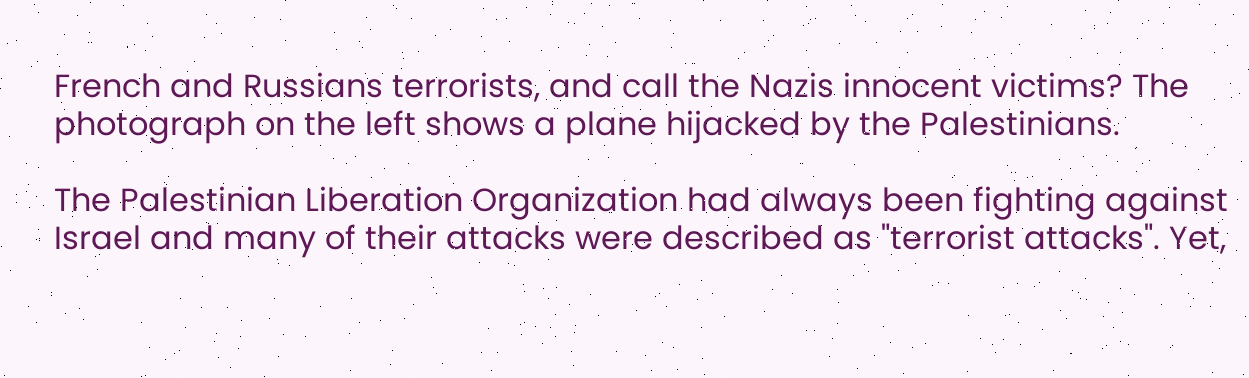French and Russians terrorists, and call the Nazis innocent victims? The photograph on the left shows a plane hijacked by the Palestinians.

The Palestinian Liberation Organization had always been fighting against Israel and many of their attacks were described as "terrorist attacks". Yet,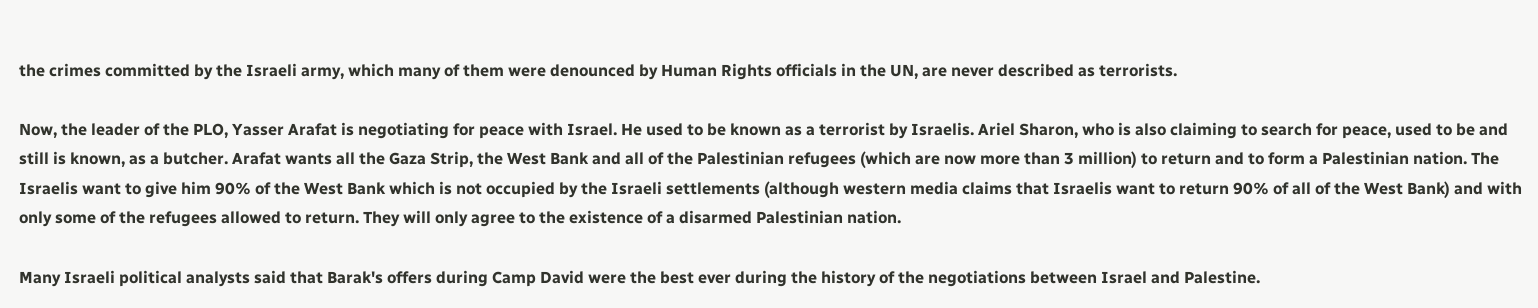the crimes committed by the Israeli army, which many of them were denounced by Human Rights officials in the UN, are never described as terrorists.

Now, the leader of the PLO, Yasser Arafat is negotiating for peace with Israel. He used to be known as a terrorist by Israelis. Ariel Sharon, who is also claiming to search for peace, used to be and still is known, as a butcher. Arafat wants all the Gaza Strip, the West Bank and all of the Palestinian refugees (which are now more than 3 million) to return and to form a Palestinian nation. The Israelis want to give him 90% of the West Bank which is not occupied by the Israeli settlements (although western media claims that Israelis want to return 90% of all of the West Bank) and with only some of the refugees allowed to return. They will only agree to the existence of a disarmed Palestinian nation.

Many Israeli political analysts said that Barak's offers during Camp David were the best ever during the history of the negotiations between Israel and Palestine.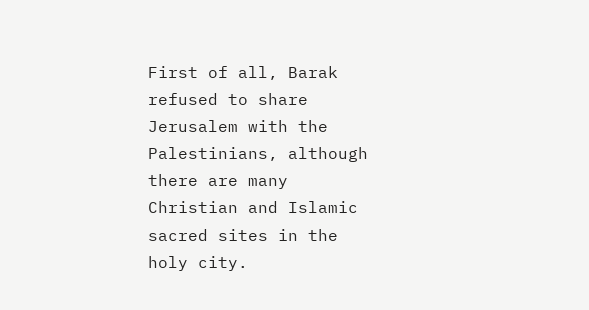First of all, Barak refused to share Jerusalem with the Palestinians, although there are many Christian and Islamic sacred sites in the holy city.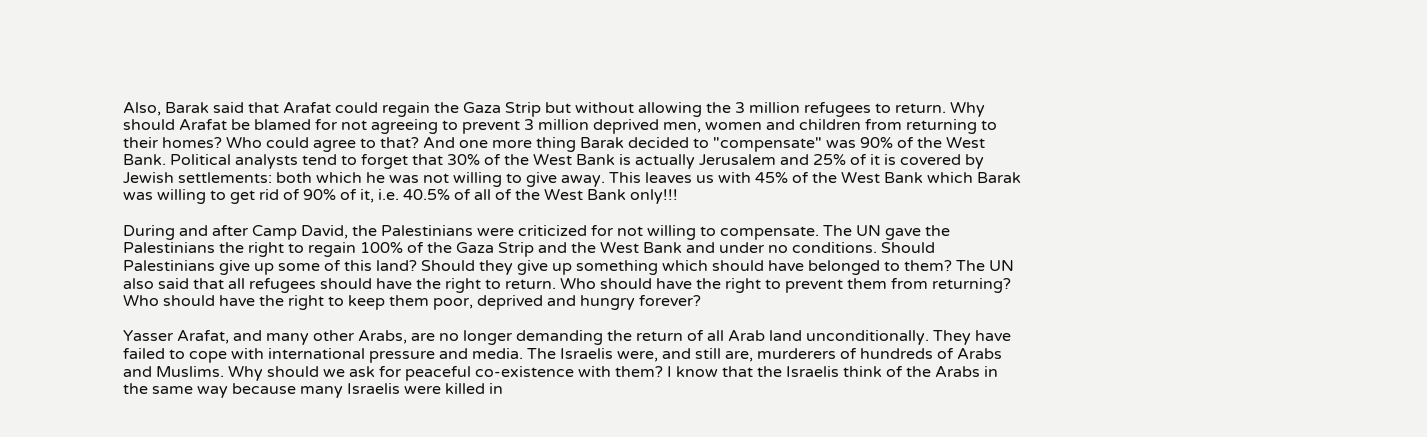Also, Barak said that Arafat could regain the Gaza Strip but without allowing the 3 million refugees to return. Why should Arafat be blamed for not agreeing to prevent 3 million deprived men, women and children from returning to their homes? Who could agree to that? And one more thing Barak decided to "compensate" was 90% of the West Bank. Political analysts tend to forget that 30% of the West Bank is actually Jerusalem and 25% of it is covered by Jewish settlements: both which he was not willing to give away. This leaves us with 45% of the West Bank which Barak was willing to get rid of 90% of it, i.e. 40.5% of all of the West Bank only!!!

During and after Camp David, the Palestinians were criticized for not willing to compensate. The UN gave the Palestinians the right to regain 100% of the Gaza Strip and the West Bank and under no conditions. Should Palestinians give up some of this land? Should they give up something which should have belonged to them? The UN also said that all refugees should have the right to return. Who should have the right to prevent them from returning? Who should have the right to keep them poor, deprived and hungry forever?

Yasser Arafat, and many other Arabs, are no longer demanding the return of all Arab land unconditionally. They have failed to cope with international pressure and media. The Israelis were, and still are, murderers of hundreds of Arabs and Muslims. Why should we ask for peaceful co-existence with them? I know that the Israelis think of the Arabs in the same way because many Israelis were killed in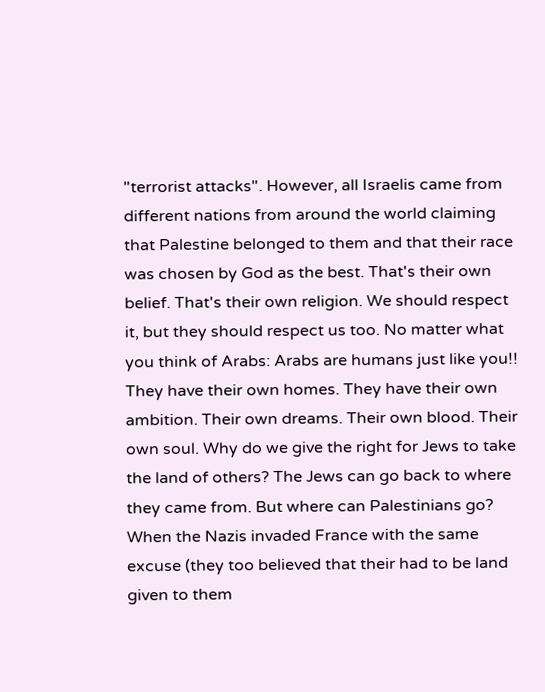"terrorist attacks". However, all Israelis came from different nations from around the world claiming that Palestine belonged to them and that their race was chosen by God as the best. That's their own belief. That's their own religion. We should respect it, but they should respect us too. No matter what you think of Arabs: Arabs are humans just like you!! They have their own homes. They have their own ambition. Their own dreams. Their own blood. Their own soul. Why do we give the right for Jews to take the land of others? The Jews can go back to where they came from. But where can Palestinians go? When the Nazis invaded France with the same excuse (they too believed that their had to be land given to them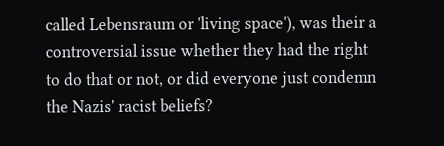called Lebensraum or 'living space'), was their a controversial issue whether they had the right to do that or not, or did everyone just condemn the Nazis' racist beliefs?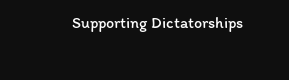Supporting Dictatorships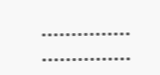............... ...............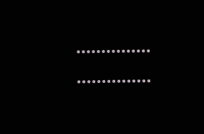............... ...............